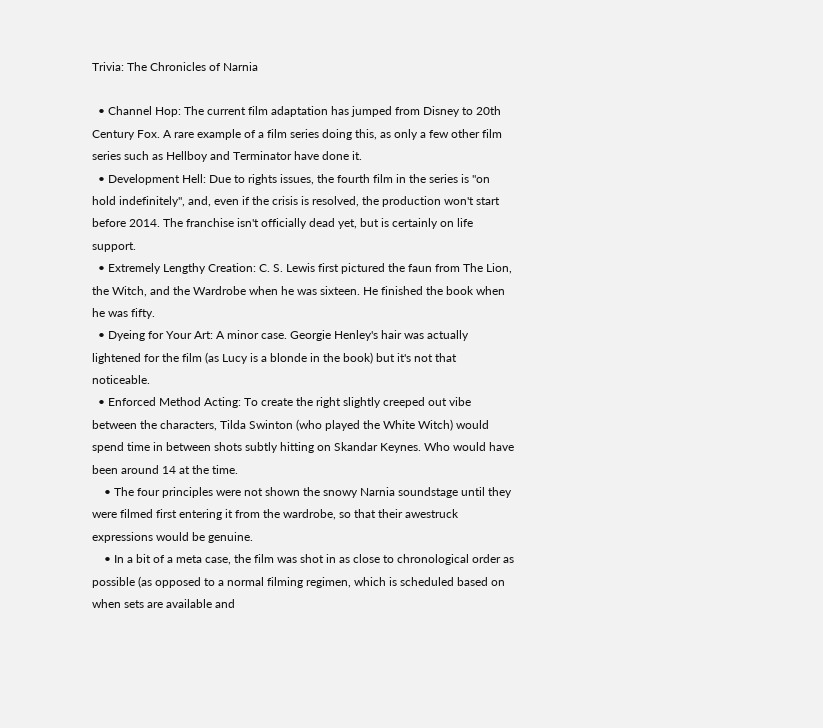Trivia: The Chronicles of Narnia

  • Channel Hop: The current film adaptation has jumped from Disney to 20th Century Fox. A rare example of a film series doing this, as only a few other film series such as Hellboy and Terminator have done it.
  • Development Hell: Due to rights issues, the fourth film in the series is "on hold indefinitely", and, even if the crisis is resolved, the production won't start before 2014. The franchise isn't officially dead yet, but is certainly on life support.
  • Extremely Lengthy Creation: C. S. Lewis first pictured the faun from The Lion, the Witch, and the Wardrobe when he was sixteen. He finished the book when he was fifty.
  • Dyeing for Your Art: A minor case. Georgie Henley's hair was actually lightened for the film (as Lucy is a blonde in the book) but it's not that noticeable.
  • Enforced Method Acting: To create the right slightly creeped out vibe between the characters, Tilda Swinton (who played the White Witch) would spend time in between shots subtly hitting on Skandar Keynes. Who would have been around 14 at the time.
    • The four principles were not shown the snowy Narnia soundstage until they were filmed first entering it from the wardrobe, so that their awestruck expressions would be genuine.
    • In a bit of a meta case, the film was shot in as close to chronological order as possible (as opposed to a normal filming regimen, which is scheduled based on when sets are available and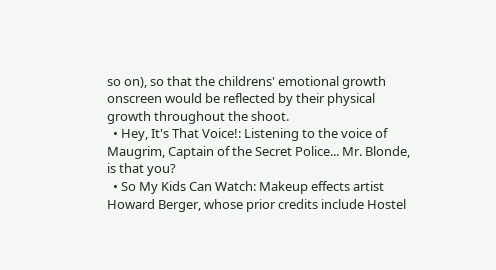so on), so that the childrens' emotional growth onscreen would be reflected by their physical growth throughout the shoot.
  • Hey, It's That Voice!: Listening to the voice of Maugrim, Captain of the Secret Police... Mr. Blonde, is that you?
  • So My Kids Can Watch: Makeup effects artist Howard Berger, whose prior credits include Hostel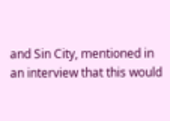and Sin City, mentioned in an interview that this would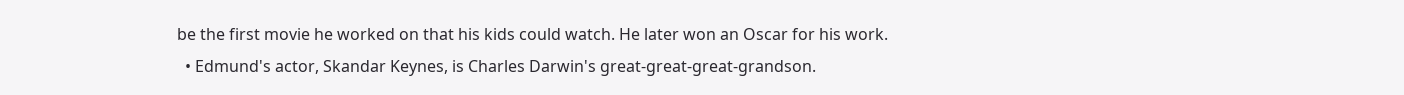be the first movie he worked on that his kids could watch. He later won an Oscar for his work.
  • Edmund's actor, Skandar Keynes, is Charles Darwin's great-great-great-grandson.